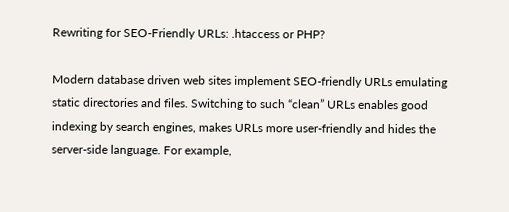Rewriting for SEO-Friendly URLs: .htaccess or PHP?

Modern database driven web sites implement SEO-friendly URLs emulating static directories and files. Switching to such “clean” URLs enables good indexing by search engines, makes URLs more user-friendly and hides the server-side language. For example,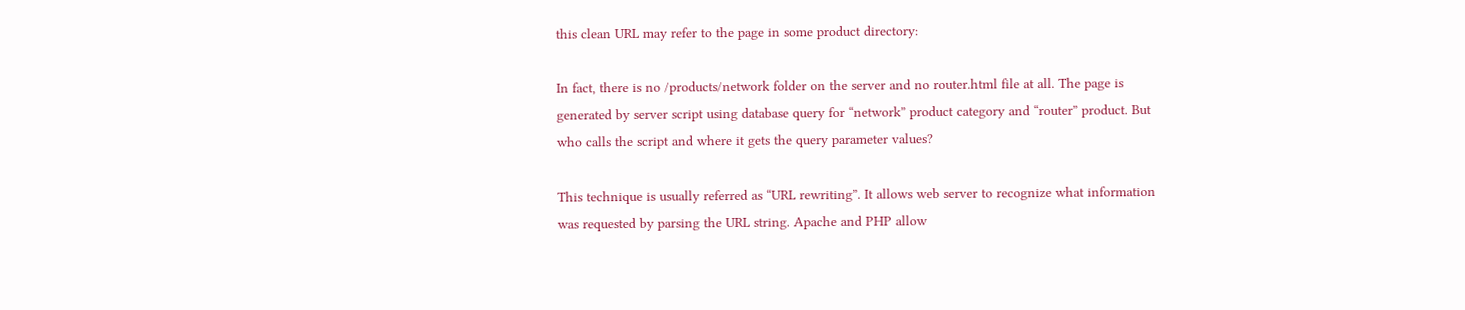this clean URL may refer to the page in some product directory:

In fact, there is no /products/network folder on the server and no router.html file at all. The page is generated by server script using database query for “network” product category and “router” product. But who calls the script and where it gets the query parameter values?

This technique is usually referred as “URL rewriting”. It allows web server to recognize what information was requested by parsing the URL string. Apache and PHP allow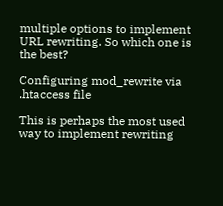multiple options to implement URL rewriting. So which one is the best?

Configuring mod_rewrite via .htaccess file

This is perhaps the most used way to implement rewriting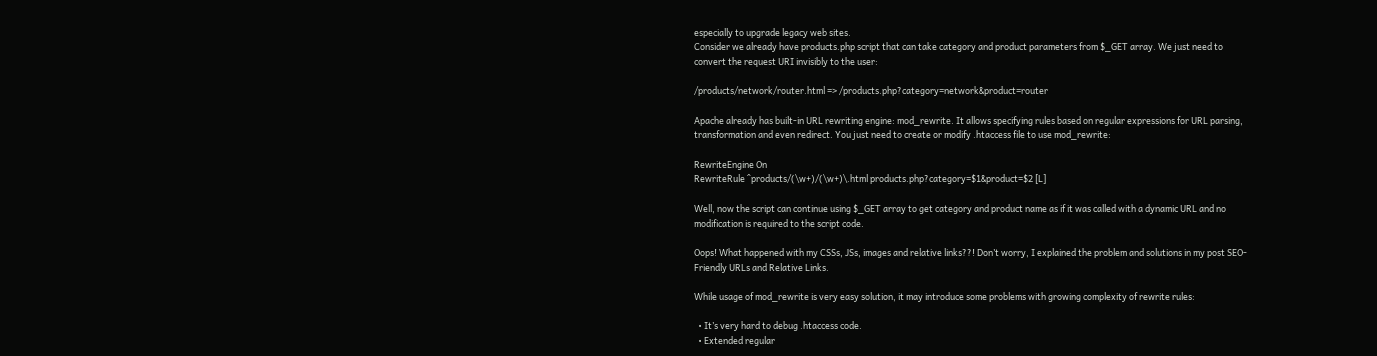especially to upgrade legacy web sites.
Consider we already have products.php script that can take category and product parameters from $_GET array. We just need to convert the request URI invisibly to the user:

/products/network/router.html => /products.php?category=network&product=router

Apache already has built-in URL rewriting engine: mod_rewrite. It allows specifying rules based on regular expressions for URL parsing, transformation and even redirect. You just need to create or modify .htaccess file to use mod_rewrite:

RewriteEngine On
RewriteRule ^products/(\w+)/(\w+)\.html products.php?category=$1&product=$2 [L]

Well, now the script can continue using $_GET array to get category and product name as if it was called with a dynamic URL and no modification is required to the script code.

Oops! What happened with my CSSs, JSs, images and relative links??! Don’t worry, I explained the problem and solutions in my post SEO-Friendly URLs and Relative Links.

While usage of mod_rewrite is very easy solution, it may introduce some problems with growing complexity of rewrite rules:

  • It’s very hard to debug .htaccess code.
  • Extended regular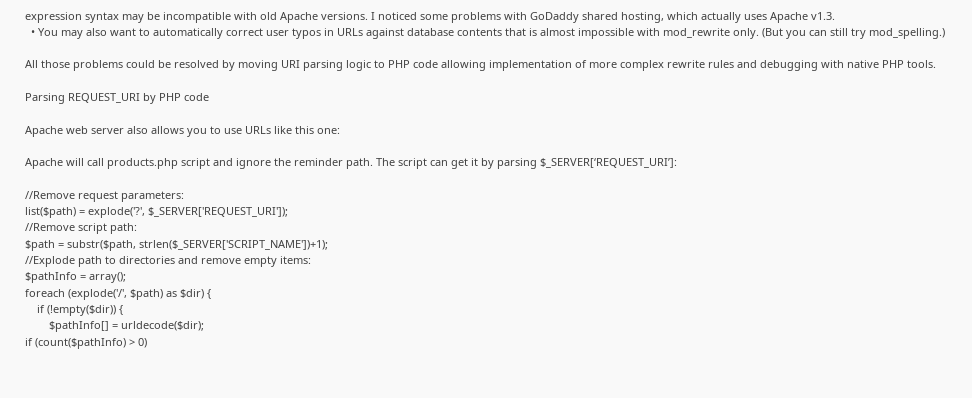expression syntax may be incompatible with old Apache versions. I noticed some problems with GoDaddy shared hosting, which actually uses Apache v1.3.
  • You may also want to automatically correct user typos in URLs against database contents that is almost impossible with mod_rewrite only. (But you can still try mod_spelling.)

All those problems could be resolved by moving URI parsing logic to PHP code allowing implementation of more complex rewrite rules and debugging with native PHP tools.

Parsing REQUEST_URI by PHP code

Apache web server also allows you to use URLs like this one:

Apache will call products.php script and ignore the reminder path. The script can get it by parsing $_SERVER[‘REQUEST_URI’]:

//Remove request parameters:
list($path) = explode('?', $_SERVER['REQUEST_URI']);
//Remove script path:
$path = substr($path, strlen($_SERVER['SCRIPT_NAME'])+1);
//Explode path to directories and remove empty items:
$pathInfo = array();
foreach (explode('/', $path) as $dir) {
    if (!empty($dir)) {
        $pathInfo[] = urldecode($dir);
if (count($pathInfo) > 0)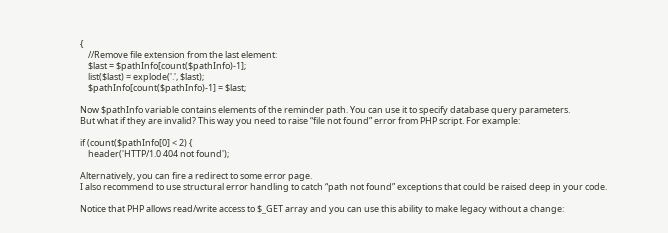{
    //Remove file extension from the last element:
    $last = $pathInfo[count($pathInfo)-1];
    list($last) = explode('.', $last);
    $pathInfo[count($pathInfo)-1] = $last;

Now $pathInfo variable contains elements of the reminder path. You can use it to specify database query parameters.
But what if they are invalid? This way you need to raise “file not found” error from PHP script. For example:

if (count($pathInfo[0] < 2) {
    header('HTTP/1.0 404 not found');

Alternatively, you can fire a redirect to some error page.
I also recommend to use structural error handling to catch “path not found” exceptions that could be raised deep in your code.

Notice that PHP allows read/write access to $_GET array and you can use this ability to make legacy without a change: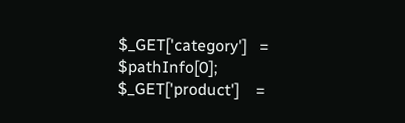$_GET['category']   = $pathInfo[0];
$_GET['product']    =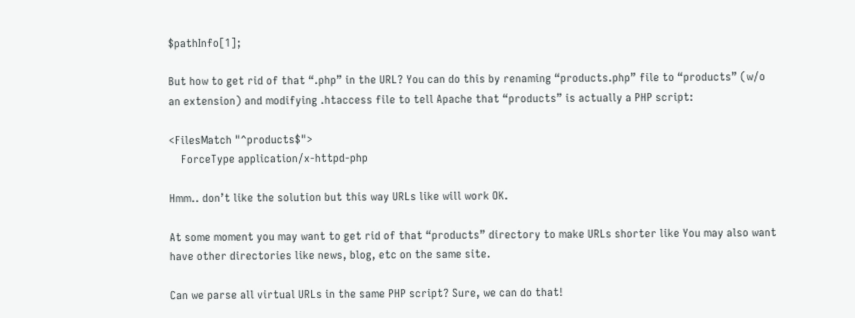$pathInfo[1];

But how to get rid of that “.php” in the URL? You can do this by renaming “products.php” file to “products” (w/o an extension) and modifying .htaccess file to tell Apache that “products” is actually a PHP script:

<FilesMatch "^products$">
    ForceType application/x-httpd-php

Hmm.. don’t like the solution but this way URLs like will work OK.

At some moment you may want to get rid of that “products” directory to make URLs shorter like You may also want have other directories like news, blog, etc on the same site.

Can we parse all virtual URLs in the same PHP script? Sure, we can do that!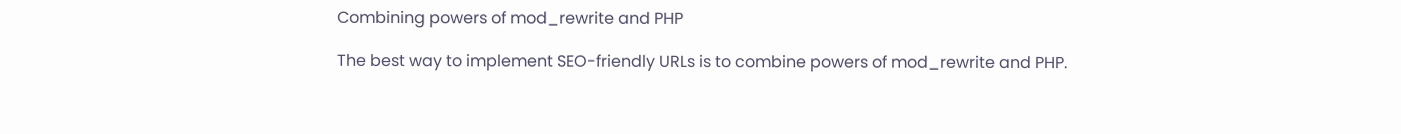Combining powers of mod_rewrite and PHP

The best way to implement SEO-friendly URLs is to combine powers of mod_rewrite and PHP.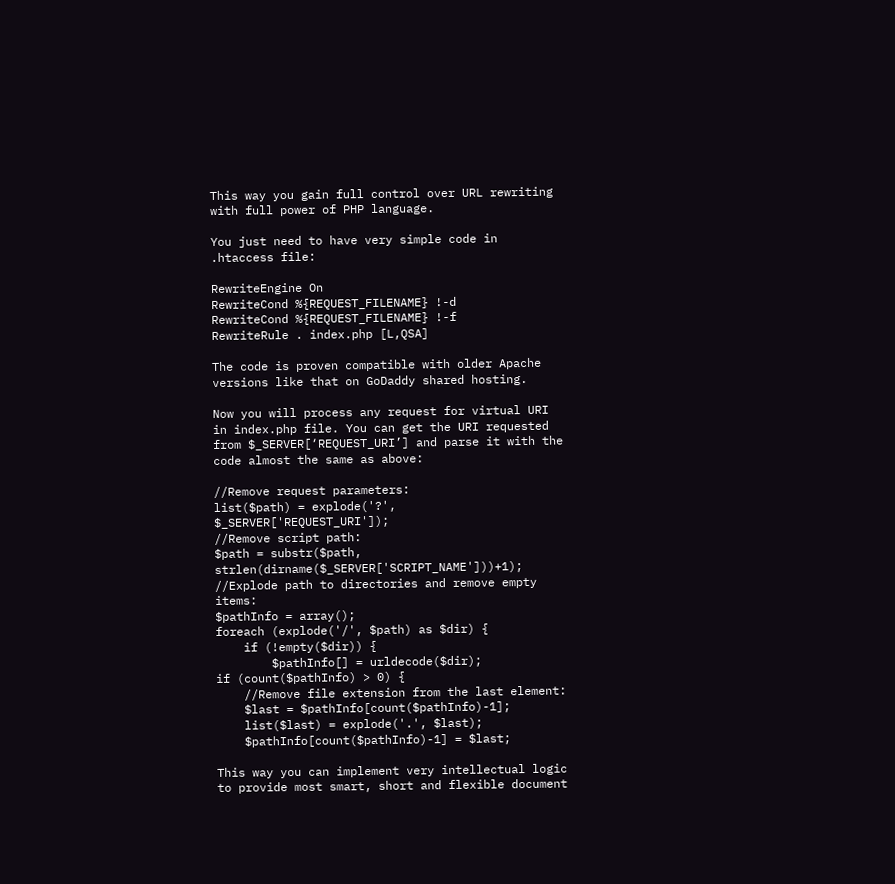This way you gain full control over URL rewriting with full power of PHP language.

You just need to have very simple code in .htaccess file:

RewriteEngine On
RewriteCond %{REQUEST_FILENAME} !-d
RewriteCond %{REQUEST_FILENAME} !-f
RewriteRule . index.php [L,QSA]

The code is proven compatible with older Apache versions like that on GoDaddy shared hosting.

Now you will process any request for virtual URI in index.php file. You can get the URI requested from $_SERVER[‘REQUEST_URI’] and parse it with the code almost the same as above:

//Remove request parameters:
list($path) = explode('?', $_SERVER['REQUEST_URI']);
//Remove script path:
$path = substr($path, strlen(dirname($_SERVER['SCRIPT_NAME']))+1);
//Explode path to directories and remove empty items:
$pathInfo = array();
foreach (explode('/', $path) as $dir) {
    if (!empty($dir)) {
        $pathInfo[] = urldecode($dir);
if (count($pathInfo) > 0) {
    //Remove file extension from the last element:
    $last = $pathInfo[count($pathInfo)-1];
    list($last) = explode('.', $last);
    $pathInfo[count($pathInfo)-1] = $last;

This way you can implement very intellectual logic to provide most smart, short and flexible document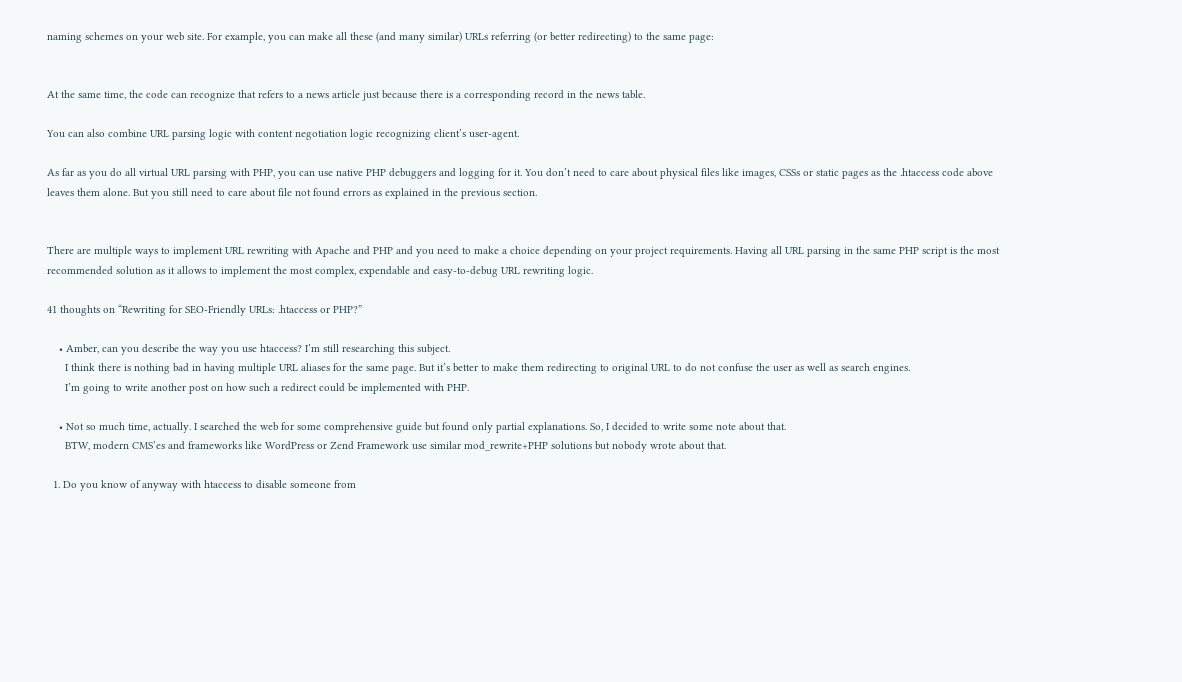naming schemes on your web site. For example, you can make all these (and many similar) URLs referring (or better redirecting) to the same page:


At the same time, the code can recognize that refers to a news article just because there is a corresponding record in the news table.

You can also combine URL parsing logic with content negotiation logic recognizing client’s user-agent.

As far as you do all virtual URL parsing with PHP, you can use native PHP debuggers and logging for it. You don’t need to care about physical files like images, CSSs or static pages as the .htaccess code above leaves them alone. But you still need to care about file not found errors as explained in the previous section.


There are multiple ways to implement URL rewriting with Apache and PHP and you need to make a choice depending on your project requirements. Having all URL parsing in the same PHP script is the most recommended solution as it allows to implement the most complex, expendable and easy-to-debug URL rewriting logic.

41 thoughts on “Rewriting for SEO-Friendly URLs: .htaccess or PHP?”

    • Amber, can you describe the way you use htaccess? I’m still researching this subject.
      I think there is nothing bad in having multiple URL aliases for the same page. But it’s better to make them redirecting to original URL to do not confuse the user as well as search engines.
      I’m going to write another post on how such a redirect could be implemented with PHP.

    • Not so much time, actually. I searched the web for some comprehensive guide but found only partial explanations. So, I decided to write some note about that.
      BTW, modern CMS’es and frameworks like WordPress or Zend Framework use similar mod_rewrite+PHP solutions but nobody wrote about that.

  1. Do you know of anyway with htaccess to disable someone from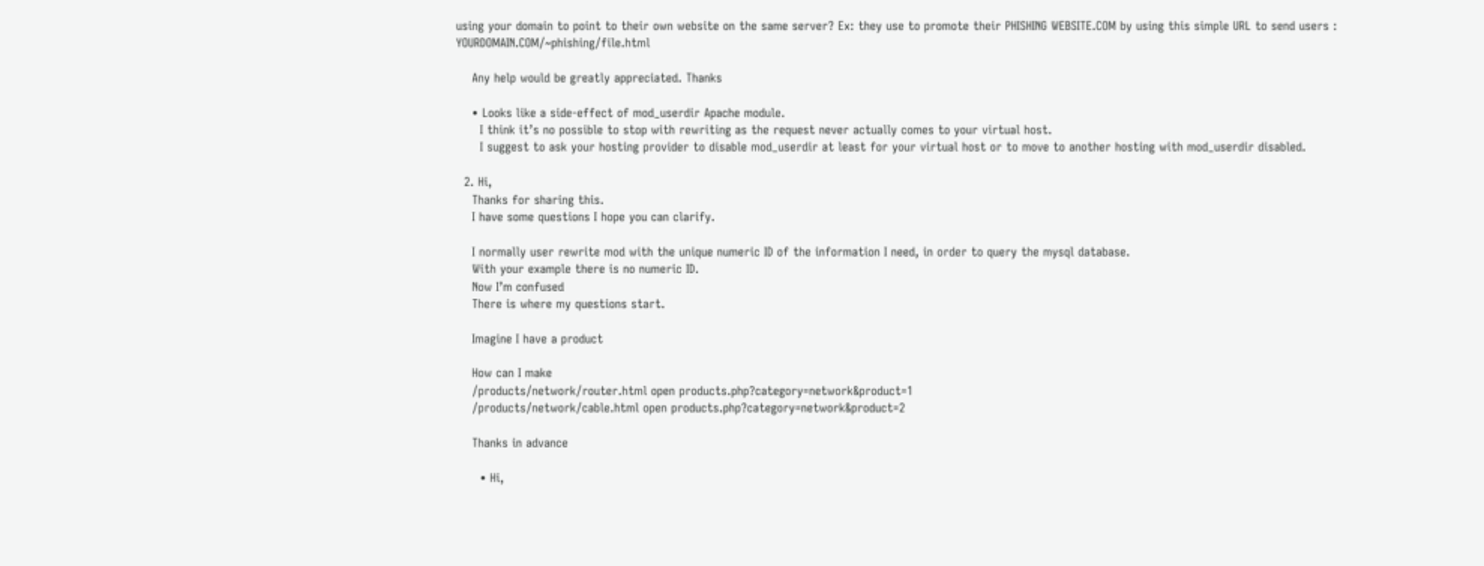using your domain to point to their own website on the same server? Ex: they use to promote their PHISHING WEBSITE.COM by using this simple URL to send users : YOURDOMAIN.COM/~phishing/file.html

    Any help would be greatly appreciated. Thanks

    • Looks like a side-effect of mod_userdir Apache module.
      I think it’s no possible to stop with rewriting as the request never actually comes to your virtual host.
      I suggest to ask your hosting provider to disable mod_userdir at least for your virtual host or to move to another hosting with mod_userdir disabled.

  2. Hi,
    Thanks for sharing this.
    I have some questions I hope you can clarify.

    I normally user rewrite mod with the unique numeric ID of the information I need, in order to query the mysql database.
    With your example there is no numeric ID.
    Now I’m confused
    There is where my questions start.

    Imagine I have a product

    How can I make
    /products/network/router.html open products.php?category=network&product=1
    /products/network/cable.html open products.php?category=network&product=2

    Thanks in advance

      • Hi,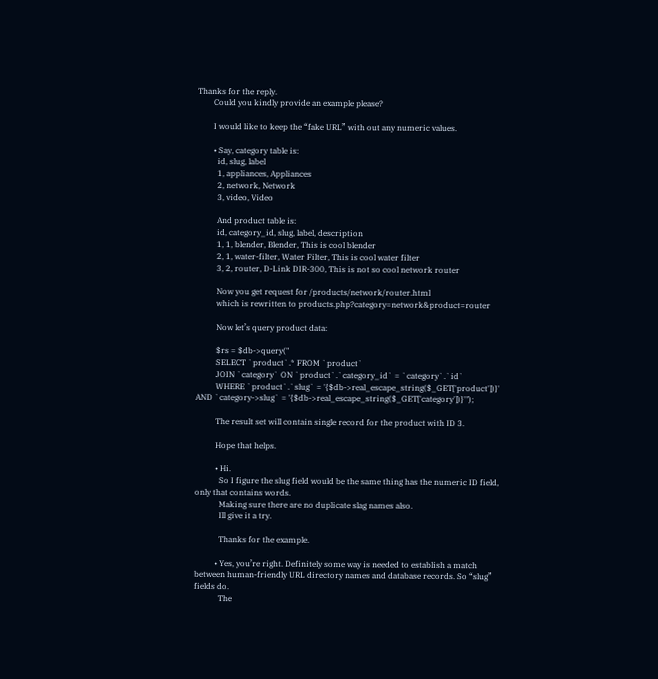Thanks for the reply.
        Could you kindly provide an example please?

        I would like to keep the “fake URL” with out any numeric values.

        • Say, category table is:
          id, slug, label
          1, appliances, Appliances
          2, network, Network
          3, video, Video

          And product table is:
          id, category_id, slug, label, description
          1, 1, blender, Blender, This is cool blender
          2, 1, water-filter, Water Filter, This is cool water filter
          3, 2, router, D-Link DIR-300, This is not so cool network router

          Now you get request for /products/network/router.html
          which is rewritten to products.php?category=network&product=router

          Now let’s query product data:

          $rs = $db->query("
          SELECT `product`.* FROM `product`
          JOIN `category` ON `product`.`category_id` = `category`.`id`
          WHERE `product`.`slug` = '{$db->real_escape_string($_GET['product'])}' AND `category->slug` = '{$db->real_escape_string($_GET['category'])}'");

          The result set will contain single record for the product with ID 3.

          Hope that helps.

          • Hi.
            So I figure the slug field would be the same thing has the numeric ID field, only that contains words.
            Making sure there are no duplicate slag names also.
            Ill give it a try.

            Thanks for the example.

          • Yes, you’re right. Definitely some way is needed to establish a match between human-friendly URL directory names and database records. So “slug” fields do.
            The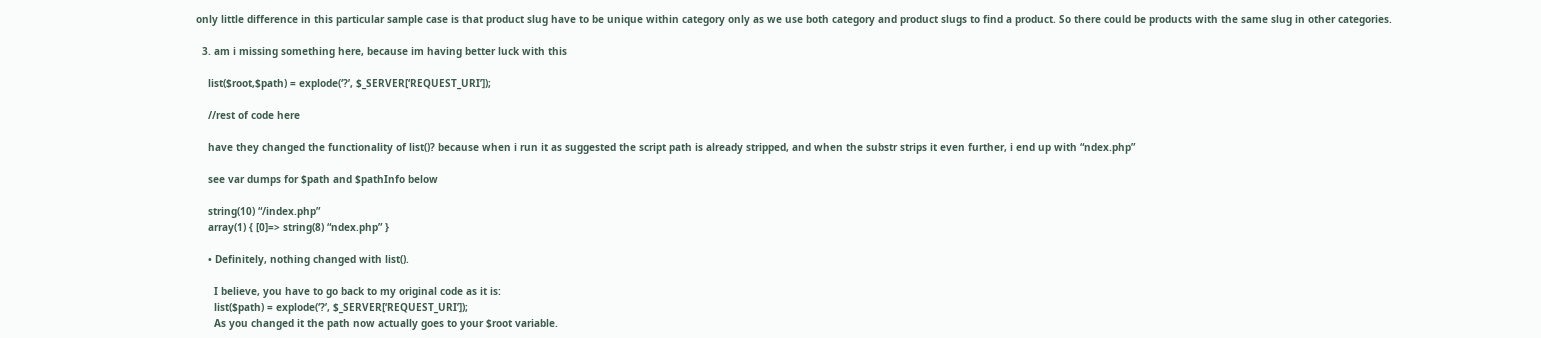only little difference in this particular sample case is that product slug have to be unique within category only as we use both category and product slugs to find a product. So there could be products with the same slug in other categories.

  3. am i missing something here, because im having better luck with this

    list($root,$path) = explode(‘?’, $_SERVER[‘REQUEST_URI’]);

    //rest of code here

    have they changed the functionality of list()? because when i run it as suggested the script path is already stripped, and when the substr strips it even further, i end up with “ndex.php”

    see var dumps for $path and $pathInfo below

    string(10) “/index.php”
    array(1) { [0]=> string(8) “ndex.php” }

    • Definitely, nothing changed with list().

      I believe, you have to go back to my original code as it is:
      list($path) = explode(‘?’, $_SERVER[‘REQUEST_URI’]);
      As you changed it the path now actually goes to your $root variable.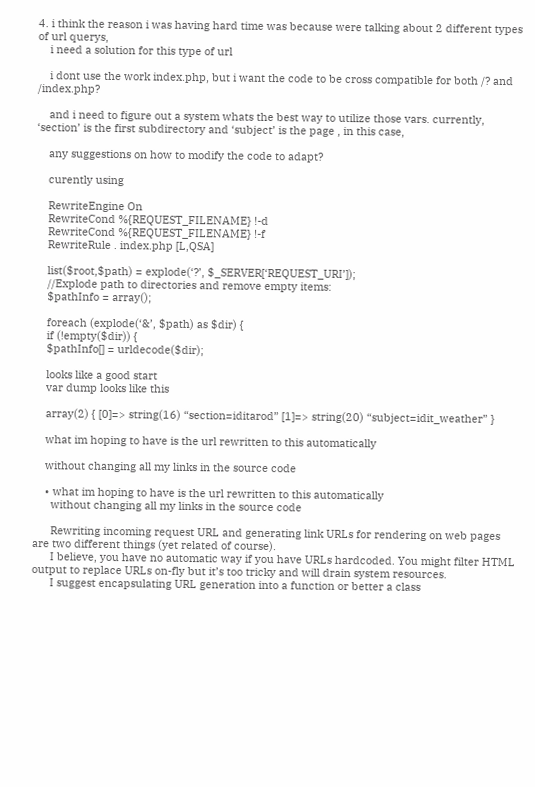4. i think the reason i was having hard time was because were talking about 2 different types of url querys,
    i need a solution for this type of url

    i dont use the work index.php, but i want the code to be cross compatible for both /? and /index.php?

    and i need to figure out a system whats the best way to utilize those vars. currently, ‘section’ is the first subdirectory and ‘subject’ is the page , in this case,

    any suggestions on how to modify the code to adapt?

    curently using

    RewriteEngine On
    RewriteCond %{REQUEST_FILENAME} !-d
    RewriteCond %{REQUEST_FILENAME} !-f
    RewriteRule . index.php [L,QSA]

    list($root,$path) = explode(‘?’, $_SERVER[‘REQUEST_URI’]);
    //Explode path to directories and remove empty items:
    $pathInfo = array();

    foreach (explode(‘&’, $path) as $dir) {
    if (!empty($dir)) {
    $pathInfo[] = urldecode($dir);

    looks like a good start
    var dump looks like this

    array(2) { [0]=> string(16) “section=iditarod” [1]=> string(20) “subject=idit_weather” }

    what im hoping to have is the url rewritten to this automatically

    without changing all my links in the source code

    • what im hoping to have is the url rewritten to this automatically
      without changing all my links in the source code

      Rewriting incoming request URL and generating link URLs for rendering on web pages are two different things (yet related of course).
      I believe, you have no automatic way if you have URLs hardcoded. You might filter HTML output to replace URLs on-fly but it’s too tricky and will drain system resources.
      I suggest encapsulating URL generation into a function or better a class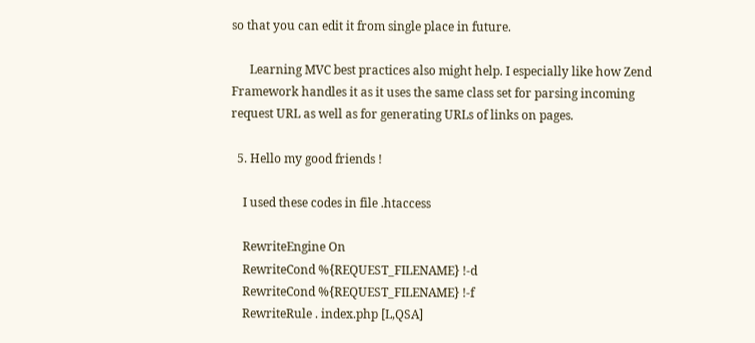so that you can edit it from single place in future.

      Learning MVC best practices also might help. I especially like how Zend Framework handles it as it uses the same class set for parsing incoming request URL as well as for generating URLs of links on pages.

  5. Hello my good friends !

    I used these codes in file .htaccess

    RewriteEngine On
    RewriteCond %{REQUEST_FILENAME} !-d
    RewriteCond %{REQUEST_FILENAME} !-f
    RewriteRule . index.php [L,QSA]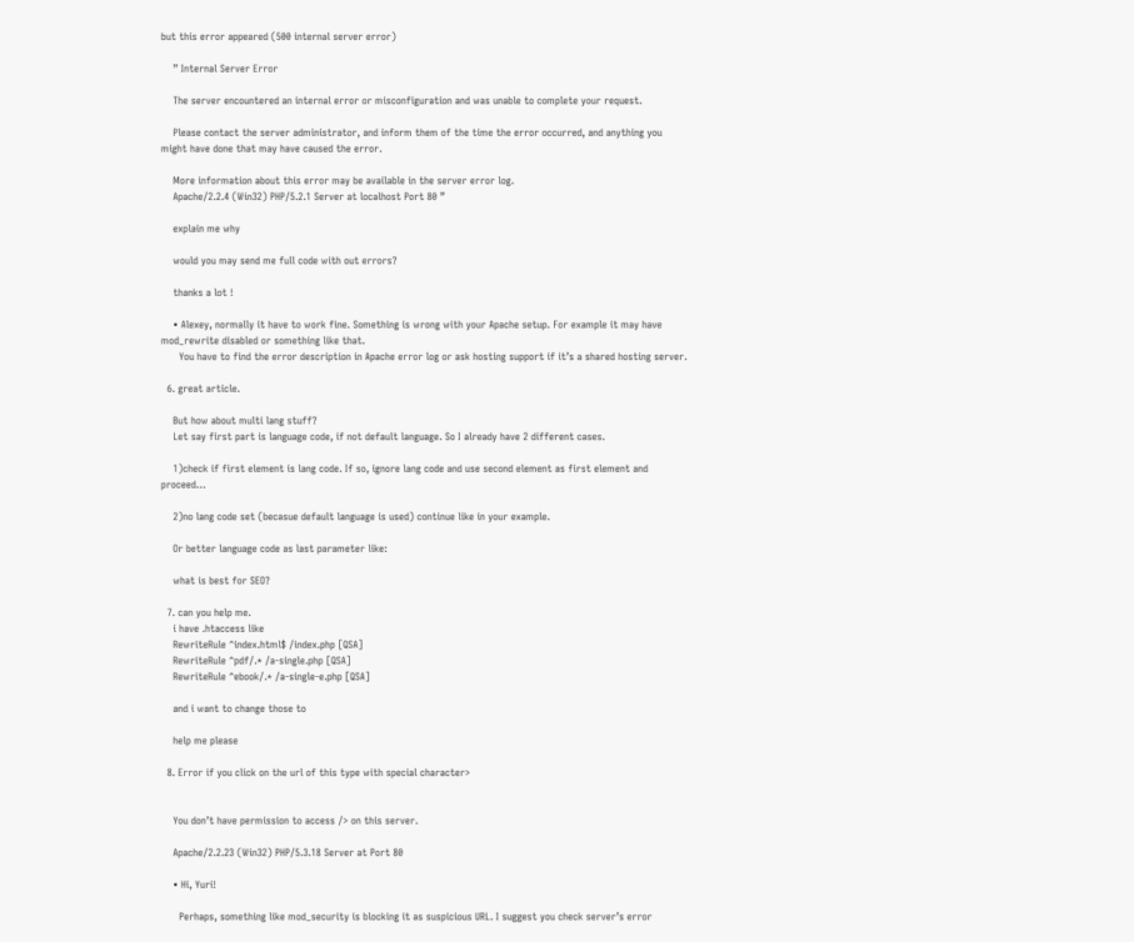but this error appeared (500 internal server error)

    ” Internal Server Error

    The server encountered an internal error or misconfiguration and was unable to complete your request.

    Please contact the server administrator, and inform them of the time the error occurred, and anything you might have done that may have caused the error.

    More information about this error may be available in the server error log.
    Apache/2.2.4 (Win32) PHP/5.2.1 Server at localhost Port 80 ”

    explain me why

    would you may send me full code with out errors?

    thanks a lot !

    • Alexey, normally it have to work fine. Something is wrong with your Apache setup. For example it may have mod_rewrite disabled or something like that.
      You have to find the error description in Apache error log or ask hosting support if it’s a shared hosting server.

  6. great article.

    But how about multi lang stuff?
    Let say first part is language code, if not default language. So I already have 2 different cases.

    1)check if first element is lang code. If so, ignore lang code and use second element as first element and proceed…

    2)no lang code set (becasue default language is used) continue like in your example.

    Or better language code as last parameter like:

    what is best for SEO?

  7. can you help me.
    i have .htaccess like
    RewriteRule ^index.html$ /index.php [QSA]
    RewriteRule ^pdf/.* /a-single.php [QSA]
    RewriteRule ^ebook/.* /a-single-e.php [QSA]

    and i want to change those to

    help me please

  8. Error if you click on the url of this type with special character>


    You don’t have permission to access /> on this server.

    Apache/2.2.23 (Win32) PHP/5.3.18 Server at Port 80

    • Hi, Yuri!

      Perhaps, something like mod_security is blocking it as suspicious URL. I suggest you check server’s error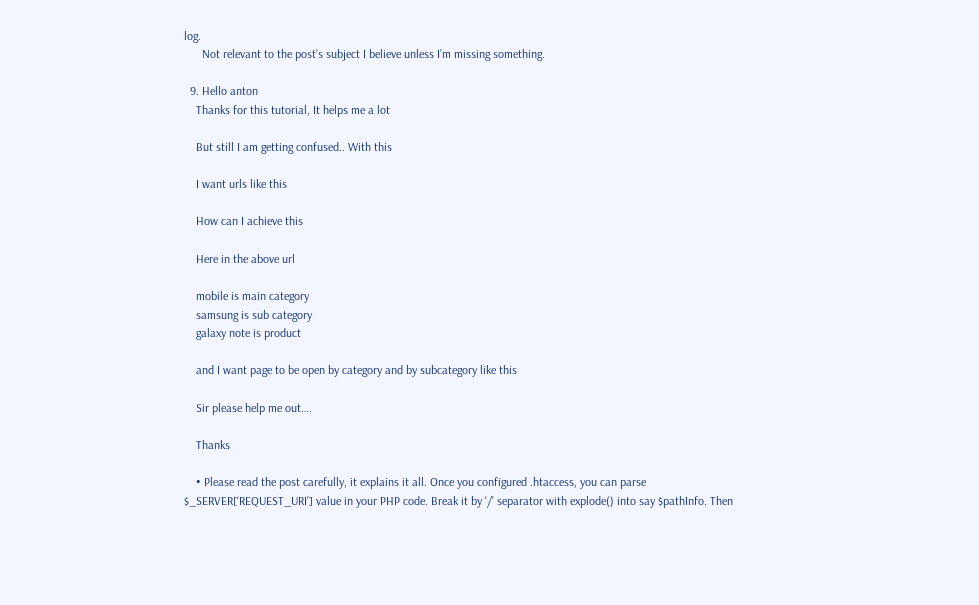log.
      Not relevant to the post’s subject I believe unless I’m missing something.

  9. Hello anton
    Thanks for this tutorial, It helps me a lot

    But still I am getting confused.. With this

    I want urls like this

    How can I achieve this

    Here in the above url

    mobile is main category
    samsung is sub category
    galaxy note is product

    and I want page to be open by category and by subcategory like this

    Sir please help me out….

    Thanks

    • Please read the post carefully, it explains it all. Once you configured .htaccess, you can parse $_SERVER[‘REQUEST_URI’] value in your PHP code. Break it by ‘/’ separator with explode() into say $pathInfo. Then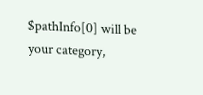$pathInfo[0] will be your category,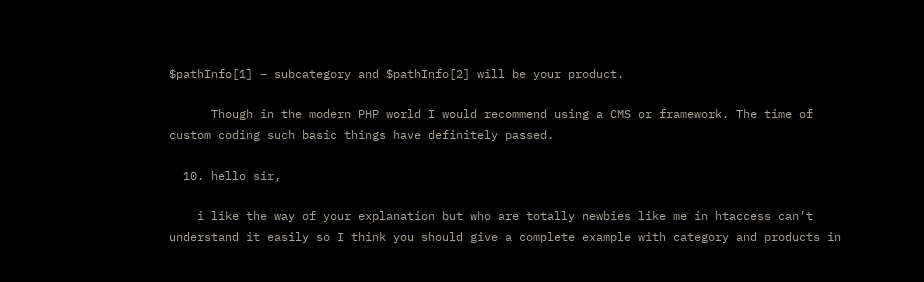$pathInfo[1] – subcategory and $pathInfo[2] will be your product.

      Though in the modern PHP world I would recommend using a CMS or framework. The time of custom coding such basic things have definitely passed.

  10. hello sir,

    i like the way of your explanation but who are totally newbies like me in htaccess can’t understand it easily so I think you should give a complete example with category and products in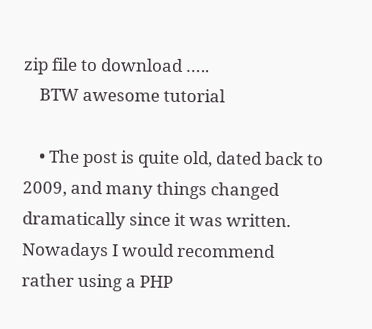zip file to download …..
    BTW awesome tutorial

    • The post is quite old, dated back to 2009, and many things changed dramatically since it was written. Nowadays I would recommend rather using a PHP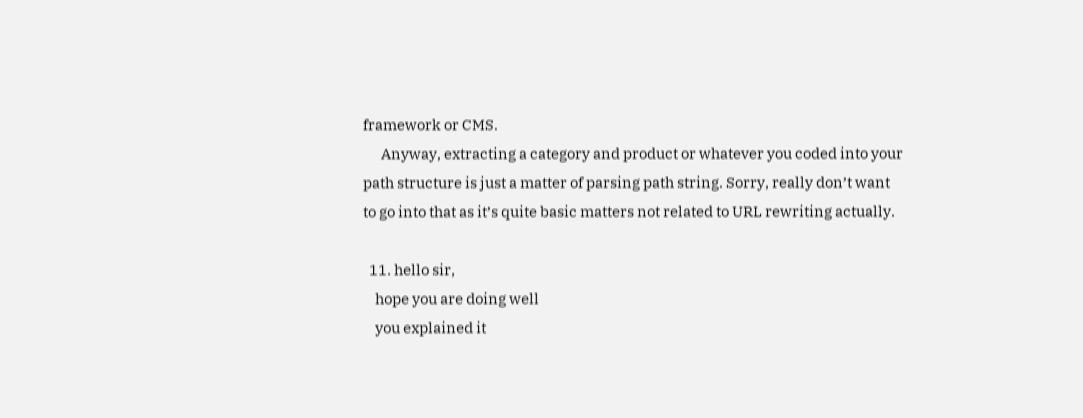framework or CMS.
      Anyway, extracting a category and product or whatever you coded into your path structure is just a matter of parsing path string. Sorry, really don’t want to go into that as it’s quite basic matters not related to URL rewriting actually.

  11. hello sir,
    hope you are doing well
    you explained it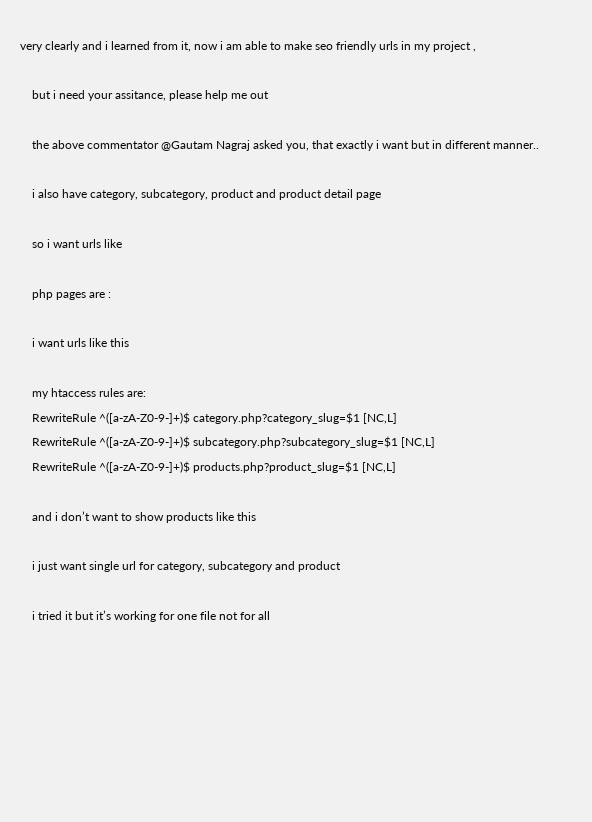very clearly and i learned from it, now i am able to make seo friendly urls in my project ,

    but i need your assitance, please help me out

    the above commentator @Gautam Nagraj asked you, that exactly i want but in different manner..

    i also have category, subcategory, product and product detail page

    so i want urls like

    php pages are :

    i want urls like this

    my htaccess rules are:
    RewriteRule ^([a-zA-Z0-9-]+)$ category.php?category_slug=$1 [NC,L]
    RewriteRule ^([a-zA-Z0-9-]+)$ subcategory.php?subcategory_slug=$1 [NC,L]
    RewriteRule ^([a-zA-Z0-9-]+)$ products.php?product_slug=$1 [NC,L]

    and i don’t want to show products like this

    i just want single url for category, subcategory and product

    i tried it but it’s working for one file not for all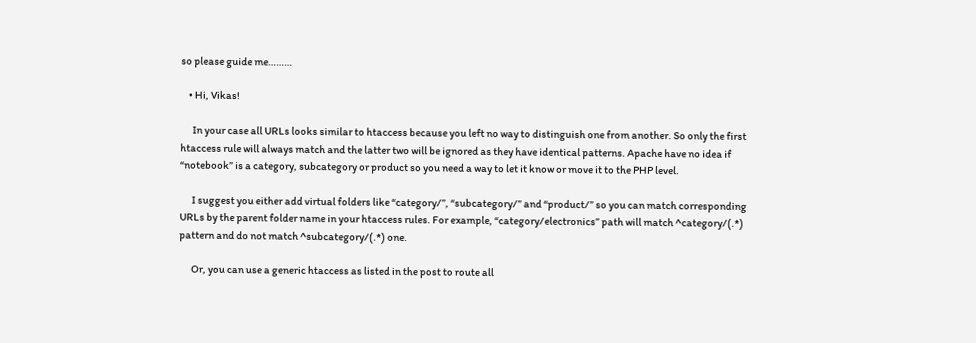so please guide me………

    • Hi, Vikas!

      In your case all URLs looks similar to htaccess because you left no way to distinguish one from another. So only the first htaccess rule will always match and the latter two will be ignored as they have identical patterns. Apache have no idea if “notebook” is a category, subcategory or product so you need a way to let it know or move it to the PHP level.

      I suggest you either add virtual folders like “category/”, “subcategory/” and “product/” so you can match corresponding URLs by the parent folder name in your htaccess rules. For example, “category/electronics” path will match ^category/(.*) pattern and do not match ^subcategory/(.*) one.

      Or, you can use a generic htaccess as listed in the post to route all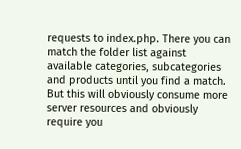requests to index.php. There you can match the folder list against available categories, subcategories and products until you find a match. But this will obviously consume more server resources and obviously require you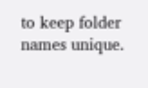to keep folder names unique.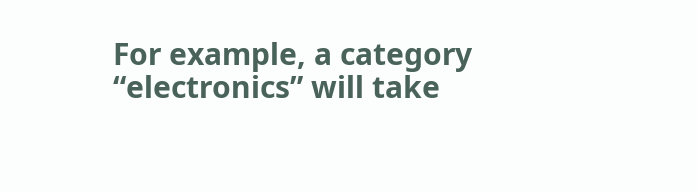For example, a category “electronics” will take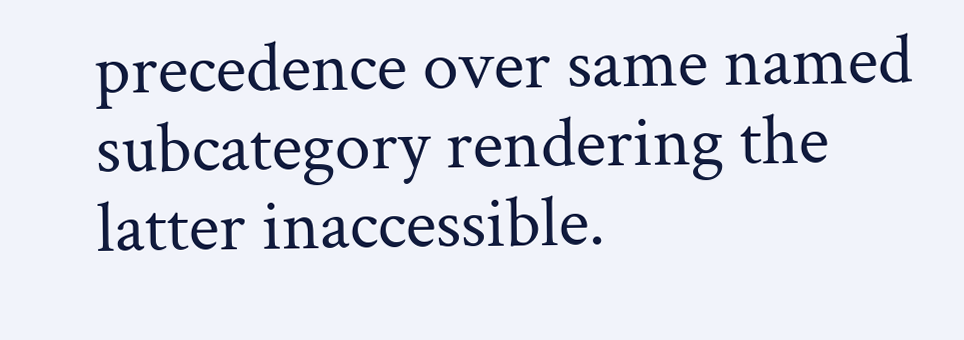precedence over same named subcategory rendering the latter inaccessible.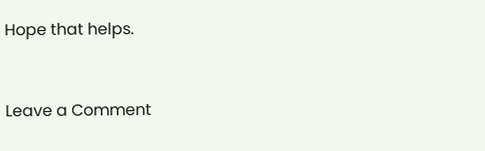Hope that helps.


Leave a Comment